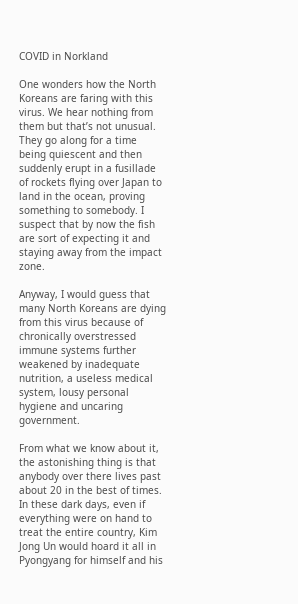COVID in Norkland

One wonders how the North Koreans are faring with this virus. We hear nothing from them but that’s not unusual. They go along for a time being quiescent and then suddenly erupt in a fusillade of rockets flying over Japan to land in the ocean, proving something to somebody. I suspect that by now the fish are sort of expecting it and staying away from the impact zone.

Anyway, I would guess that many North Koreans are dying from this virus because of chronically overstressed immune systems further weakened by inadequate nutrition, a useless medical system, lousy personal hygiene and uncaring government.

From what we know about it, the astonishing thing is that anybody over there lives past about 20 in the best of times. In these dark days, even if everything were on hand to treat the entire country, Kim Jong Un would hoard it all in Pyongyang for himself and his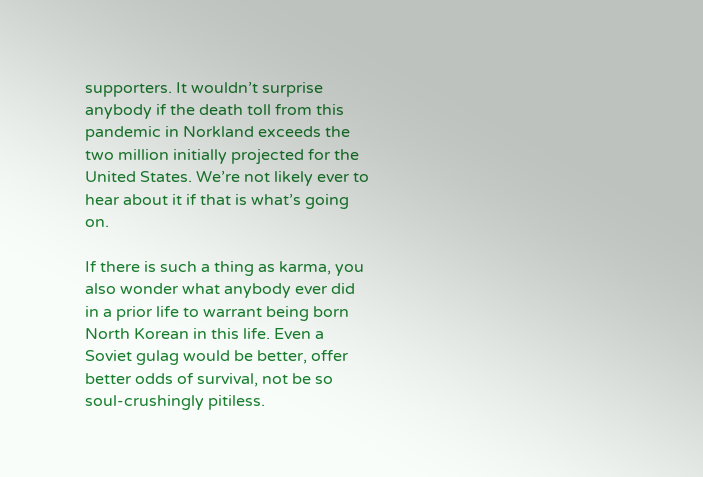supporters. It wouldn’t surprise anybody if the death toll from this pandemic in Norkland exceeds the two million initially projected for the United States. We’re not likely ever to hear about it if that is what’s going on.

If there is such a thing as karma, you also wonder what anybody ever did in a prior life to warrant being born North Korean in this life. Even a Soviet gulag would be better, offer better odds of survival, not be so soul-crushingly pitiless.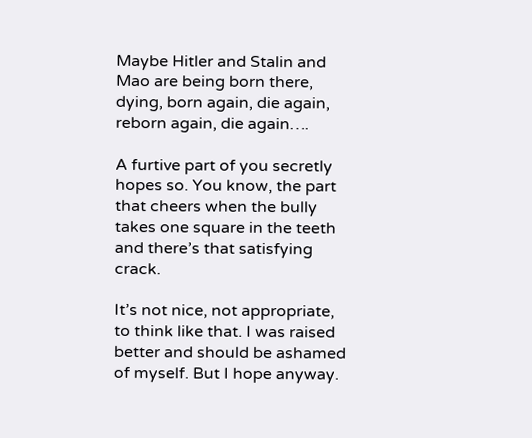Maybe Hitler and Stalin and Mao are being born there, dying, born again, die again, reborn again, die again….

A furtive part of you secretly hopes so. You know, the part that cheers when the bully takes one square in the teeth and there’s that satisfying crack.

It’s not nice, not appropriate, to think like that. I was raised better and should be ashamed of myself. But I hope anyway.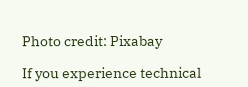Photo credit: Pixabay

If you experience technical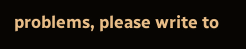problems, please write to